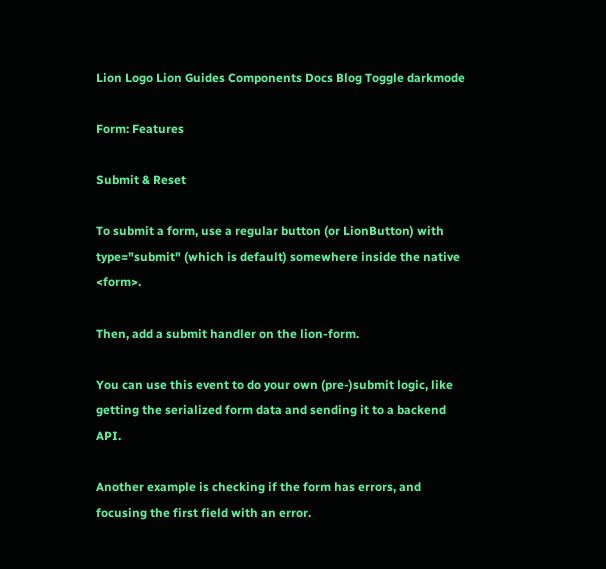Lion Logo Lion Guides Components Docs Blog Toggle darkmode

Form: Features

Submit & Reset

To submit a form, use a regular button (or LionButton) with type="submit" (which is default) somewhere inside the native <form>.

Then, add a submit handler on the lion-form.

You can use this event to do your own (pre-)submit logic, like getting the serialized form data and sending it to a backend API.

Another example is checking if the form has errors, and focusing the first field with an error.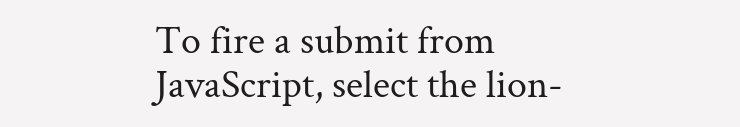To fire a submit from JavaScript, select the lion-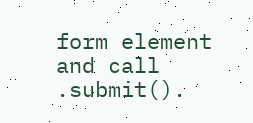form element and call .submit().